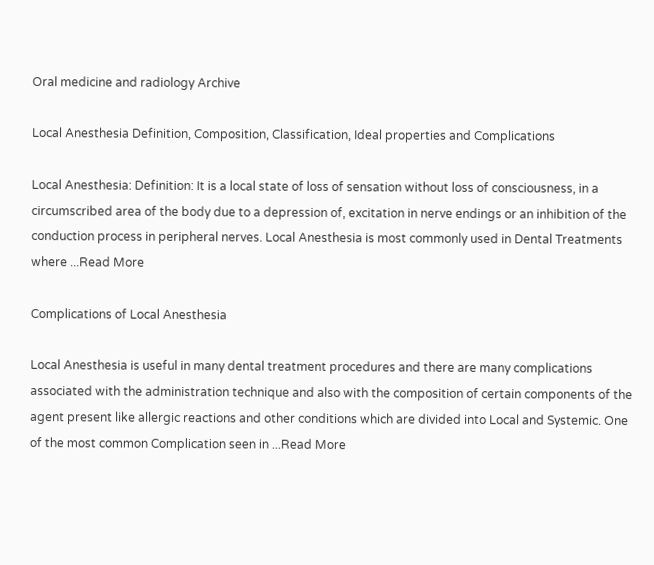Oral medicine and radiology Archive

Local Anesthesia Definition, Composition, Classification, Ideal properties and Complications

Local Anesthesia: Definition: It is a local state of loss of sensation without loss of consciousness, in a circumscribed area of the body due to a depression of, excitation in nerve endings or an inhibition of the conduction process in peripheral nerves. Local Anesthesia is most commonly used in Dental Treatments where ...Read More

Complications of Local Anesthesia

Local Anesthesia is useful in many dental treatment procedures and there are many complications associated with the administration technique and also with the composition of certain components of the agent present like allergic reactions and other conditions which are divided into Local and Systemic. One of the most common Complication seen in ...Read More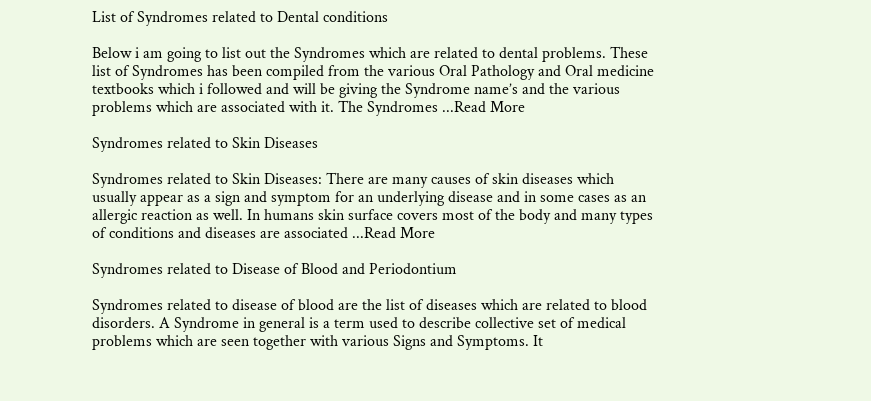List of Syndromes related to Dental conditions

Below i am going to list out the Syndromes which are related to dental problems. These list of Syndromes has been compiled from the various Oral Pathology and Oral medicine textbooks which i followed and will be giving the Syndrome name’s and the various problems which are associated with it. The Syndromes ...Read More

Syndromes related to Skin Diseases

Syndromes related to Skin Diseases: There are many causes of skin diseases which usually appear as a sign and symptom for an underlying disease and in some cases as an allergic reaction as well. In humans skin surface covers most of the body and many types of conditions and diseases are associated ...Read More

Syndromes related to Disease of Blood and Periodontium

Syndromes related to disease of blood are the list of diseases which are related to blood disorders. A Syndrome in general is a term used to describe collective set of medical problems which are seen together with various Signs and Symptoms. It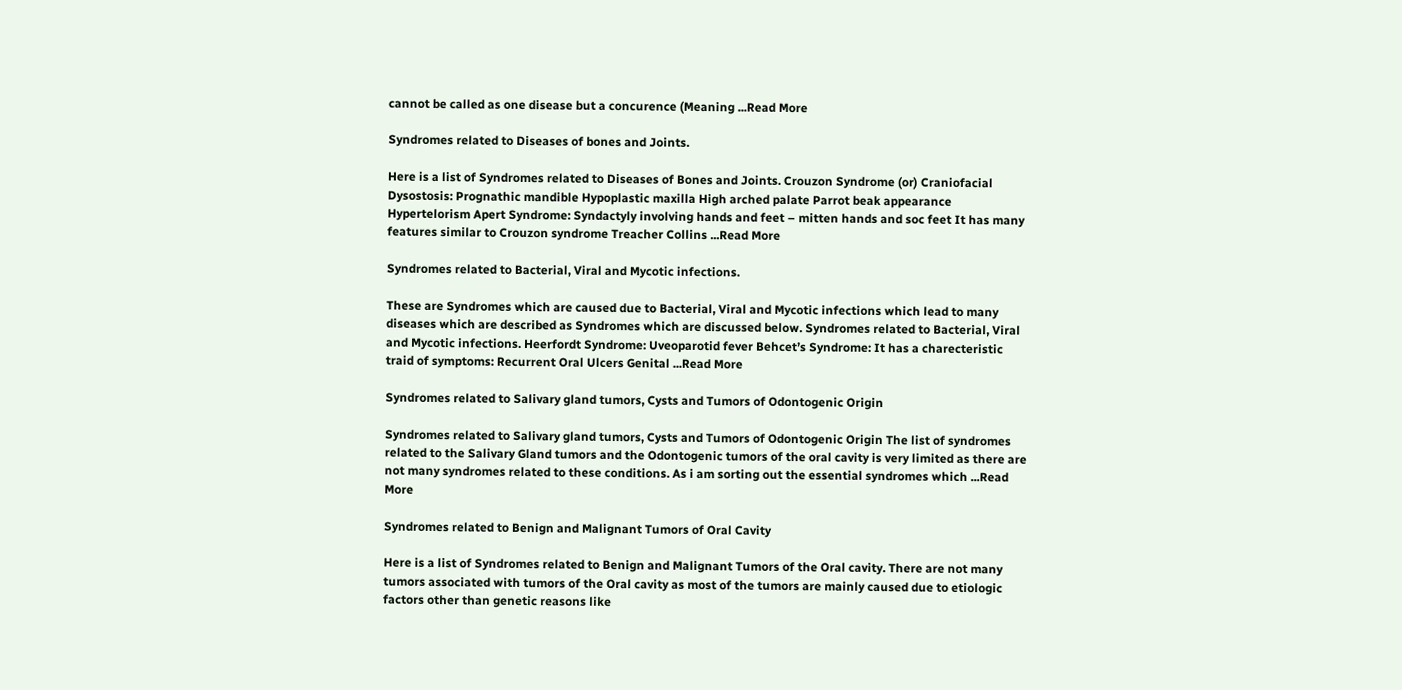cannot be called as one disease but a concurence (Meaning ...Read More

Syndromes related to Diseases of bones and Joints.

Here is a list of Syndromes related to Diseases of Bones and Joints. Crouzon Syndrome (or) Craniofacial Dysostosis: Prognathic mandible Hypoplastic maxilla High arched palate Parrot beak appearance Hypertelorism Apert Syndrome: Syndactyly involving hands and feet – mitten hands and soc feet It has many features similar to Crouzon syndrome Treacher Collins ...Read More

Syndromes related to Bacterial, Viral and Mycotic infections.

These are Syndromes which are caused due to Bacterial, Viral and Mycotic infections which lead to many diseases which are described as Syndromes which are discussed below. Syndromes related to Bacterial, Viral and Mycotic infections. Heerfordt Syndrome: Uveoparotid fever Behcet’s Syndrome: It has a charecteristic traid of symptoms: Recurrent Oral Ulcers Genital ...Read More

Syndromes related to Salivary gland tumors, Cysts and Tumors of Odontogenic Origin

Syndromes related to Salivary gland tumors, Cysts and Tumors of Odontogenic Origin The list of syndromes related to the Salivary Gland tumors and the Odontogenic tumors of the oral cavity is very limited as there are not many syndromes related to these conditions. As i am sorting out the essential syndromes which ...Read More

Syndromes related to Benign and Malignant Tumors of Oral Cavity

Here is a list of Syndromes related to Benign and Malignant Tumors of the Oral cavity. There are not many tumors associated with tumors of the Oral cavity as most of the tumors are mainly caused due to etiologic factors other than genetic reasons like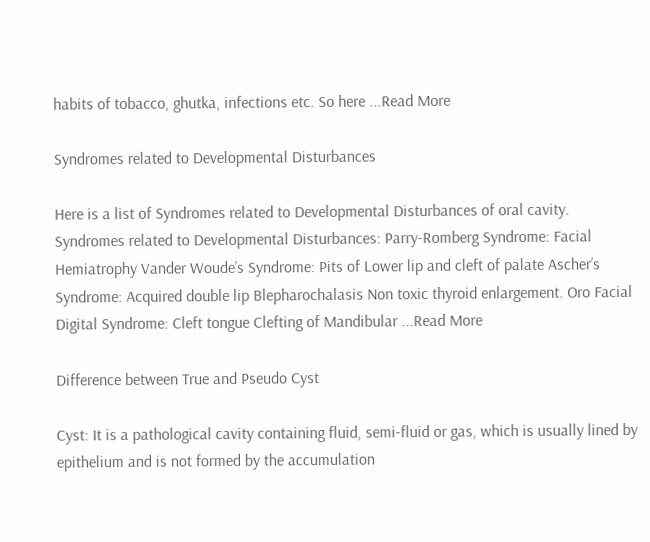habits of tobacco, ghutka, infections etc. So here ...Read More

Syndromes related to Developmental Disturbances

Here is a list of Syndromes related to Developmental Disturbances of oral cavity. Syndromes related to Developmental Disturbances: Parry-Romberg Syndrome: Facial Hemiatrophy Vander Woude’s Syndrome: Pits of Lower lip and cleft of palate Ascher’s Syndrome: Acquired double lip Blepharochalasis Non toxic thyroid enlargement. Oro Facial Digital Syndrome: Cleft tongue Clefting of Mandibular ...Read More

Difference between True and Pseudo Cyst

Cyst: It is a pathological cavity containing fluid, semi-fluid or gas, which is usually lined by epithelium and is not formed by the accumulation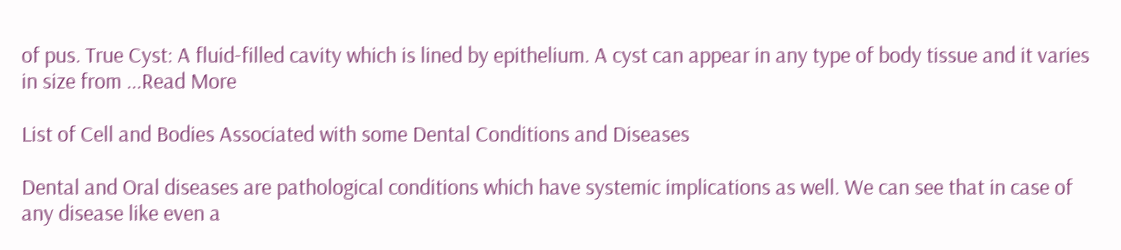of pus. True Cyst: A fluid-filled cavity which is lined by epithelium. A cyst can appear in any type of body tissue and it varies in size from ...Read More

List of Cell and Bodies Associated with some Dental Conditions and Diseases

Dental and Oral diseases are pathological conditions which have systemic implications as well. We can see that in case of any disease like even a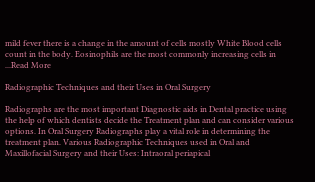mild fever there is a change in the amount of cells mostly White Blood cells count in the body. Eosinophils are the most commonly increasing cells in ...Read More

Radiographic Techniques and their Uses in Oral Surgery

Radiographs are the most important Diagnostic aids in Dental practice using the help of which dentists decide the Treatment plan and can consider various options. In Oral Surgery Radiographs play a vital role in determining the treatment plan. Various Radiographic Techniques used in Oral and Maxillofacial Surgery and their Uses: Intraoral periapical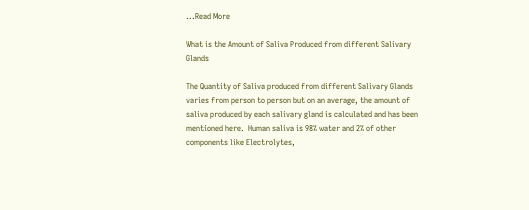...Read More

What is the Amount of Saliva Produced from different Salivary Glands

The Quantity of Saliva produced from different Salivary Glands varies from person to person but on an average, the amount of saliva produced by each salivary gland is calculated and has been mentioned here.  Human saliva is 98% water and 2% of other components like Electrolytes,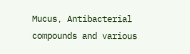Mucus, Antibacterial compounds and various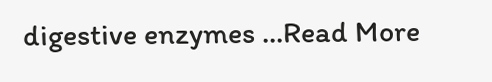digestive enzymes ...Read More